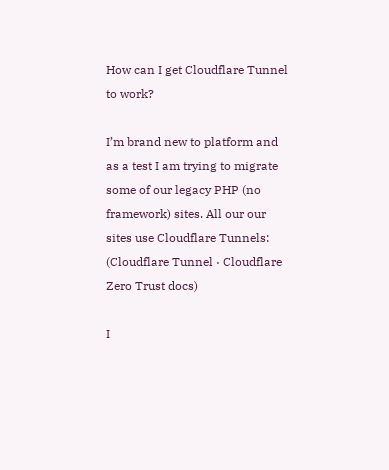How can I get Cloudflare Tunnel to work?

I’m brand new to platform and as a test I am trying to migrate some of our legacy PHP (no framework) sites. All our our sites use Cloudflare Tunnels:
(Cloudflare Tunnel · Cloudflare Zero Trust docs)

I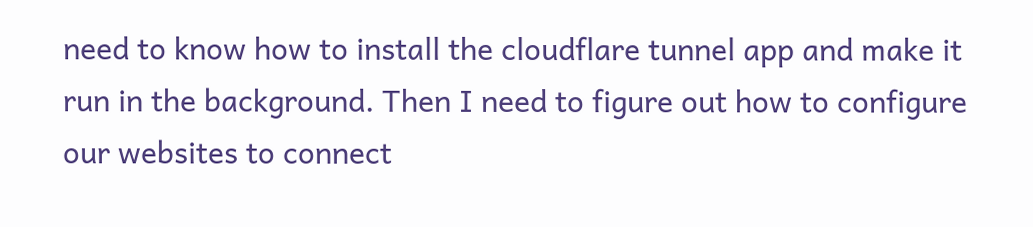need to know how to install the cloudflare tunnel app and make it run in the background. Then I need to figure out how to configure our websites to connect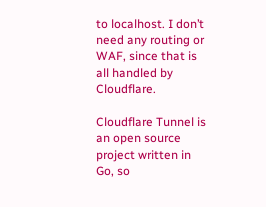to localhost. I don’t need any routing or WAF, since that is all handled by Cloudflare.

Cloudflare Tunnel is an open source project written in Go, so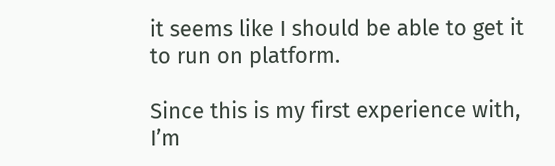it seems like I should be able to get it to run on platform.

Since this is my first experience with, I’m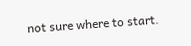not sure where to start.